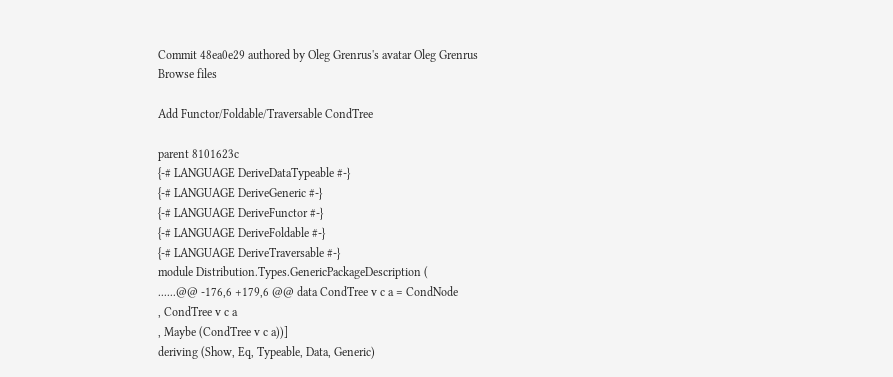Commit 48ea0e29 authored by Oleg Grenrus's avatar Oleg Grenrus
Browse files

Add Functor/Foldable/Traversable CondTree

parent 8101623c
{-# LANGUAGE DeriveDataTypeable #-}
{-# LANGUAGE DeriveGeneric #-}
{-# LANGUAGE DeriveFunctor #-}
{-# LANGUAGE DeriveFoldable #-}
{-# LANGUAGE DeriveTraversable #-}
module Distribution.Types.GenericPackageDescription (
......@@ -176,6 +179,6 @@ data CondTree v c a = CondNode
, CondTree v c a
, Maybe (CondTree v c a))]
deriving (Show, Eq, Typeable, Data, Generic)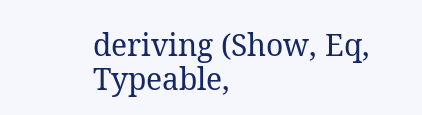deriving (Show, Eq, Typeable,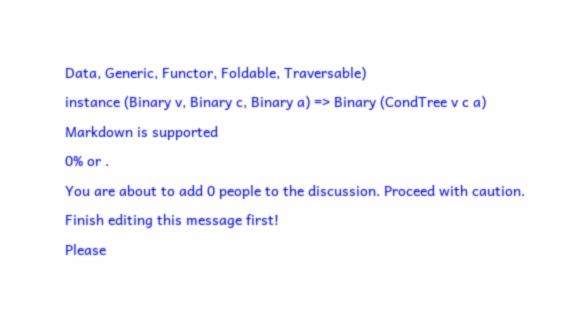Data, Generic, Functor, Foldable, Traversable)
instance (Binary v, Binary c, Binary a) => Binary (CondTree v c a)
Markdown is supported
0% or .
You are about to add 0 people to the discussion. Proceed with caution.
Finish editing this message first!
Please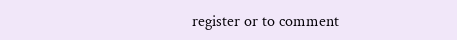register or to comment